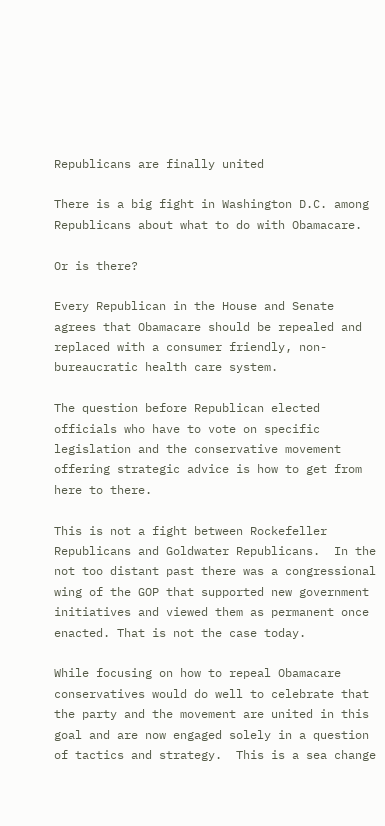Republicans are finally united

There is a big fight in Washington D.C. among Republicans about what to do with Obamacare.

Or is there?

Every Republican in the House and Senate agrees that Obamacare should be repealed and replaced with a consumer friendly, non-bureaucratic health care system.

The question before Republican elected officials who have to vote on specific legislation and the conservative movement offering strategic advice is how to get from here to there.

This is not a fight between Rockefeller Republicans and Goldwater Republicans.  In the not too distant past there was a congressional wing of the GOP that supported new government initiatives and viewed them as permanent once enacted. That is not the case today.

While focusing on how to repeal Obamacare conservatives would do well to celebrate that the party and the movement are united in this goal and are now engaged solely in a question of tactics and strategy.  This is a sea change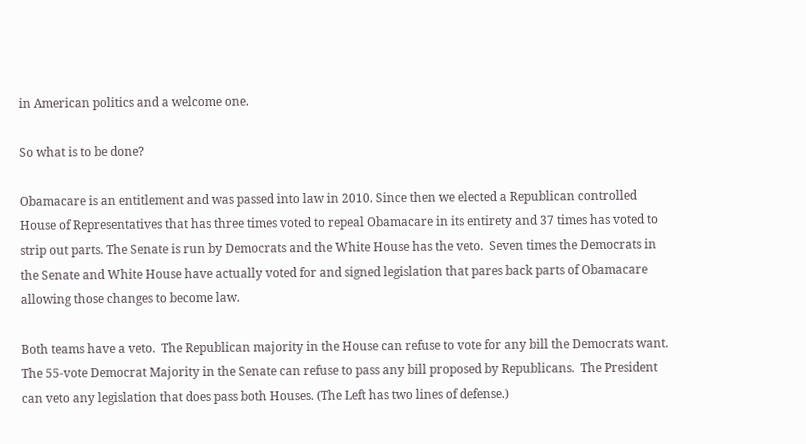in American politics and a welcome one.

So what is to be done?

Obamacare is an entitlement and was passed into law in 2010. Since then we elected a Republican controlled House of Representatives that has three times voted to repeal Obamacare in its entirety and 37 times has voted to strip out parts. The Senate is run by Democrats and the White House has the veto.  Seven times the Democrats in the Senate and White House have actually voted for and signed legislation that pares back parts of Obamacare allowing those changes to become law.

Both teams have a veto.  The Republican majority in the House can refuse to vote for any bill the Democrats want. The 55-vote Democrat Majority in the Senate can refuse to pass any bill proposed by Republicans.  The President can veto any legislation that does pass both Houses. (The Left has two lines of defense.)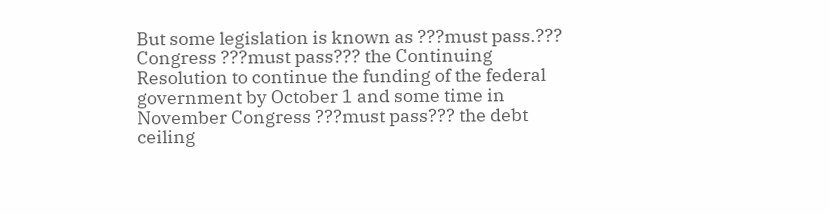But some legislation is known as ???must pass.???  Congress ???must pass??? the Continuing Resolution to continue the funding of the federal government by October 1 and some time in November Congress ???must pass??? the debt ceiling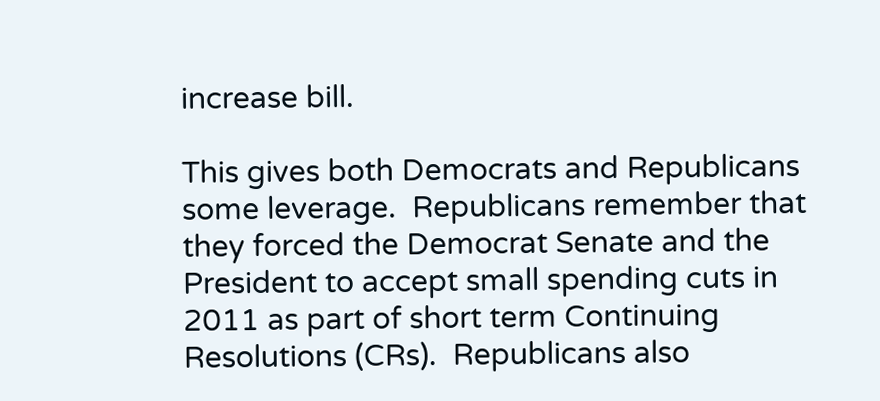increase bill.

This gives both Democrats and Republicans some leverage.  Republicans remember that they forced the Democrat Senate and the President to accept small spending cuts in 2011 as part of short term Continuing Resolutions (CRs).  Republicans also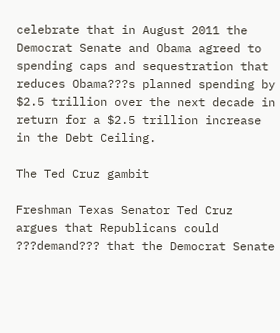celebrate that in August 2011 the Democrat Senate and Obama agreed to spending caps and sequestration that reduces Obama???s planned spending by $2.5 trillion over the next decade in return for a $2.5 trillion increase in the Debt Ceiling.

The Ted Cruz gambit

Freshman Texas Senator Ted Cruz argues that Republicans could ???demand??? that the Democrat Senate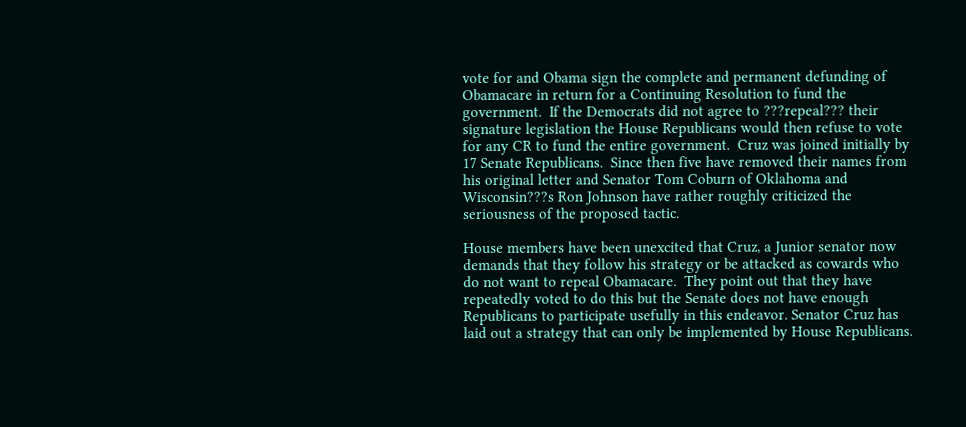vote for and Obama sign the complete and permanent defunding of Obamacare in return for a Continuing Resolution to fund the government.  If the Democrats did not agree to ???repeal??? their signature legislation the House Republicans would then refuse to vote for any CR to fund the entire government.  Cruz was joined initially by 17 Senate Republicans.  Since then five have removed their names from his original letter and Senator Tom Coburn of Oklahoma and Wisconsin???s Ron Johnson have rather roughly criticized the seriousness of the proposed tactic.

House members have been unexcited that Cruz, a Junior senator now demands that they follow his strategy or be attacked as cowards who do not want to repeal Obamacare.  They point out that they have repeatedly voted to do this but the Senate does not have enough Republicans to participate usefully in this endeavor. Senator Cruz has laid out a strategy that can only be implemented by House Republicans.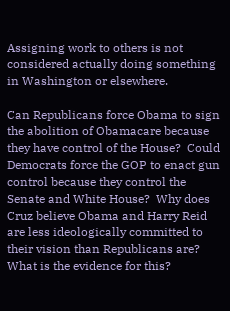Assigning work to others is not considered actually doing something in Washington or elsewhere.

Can Republicans force Obama to sign the abolition of Obamacare because they have control of the House?  Could Democrats force the GOP to enact gun control because they control the Senate and White House?  Why does Cruz believe Obama and Harry Reid are less ideologically committed to their vision than Republicans are?  What is the evidence for this?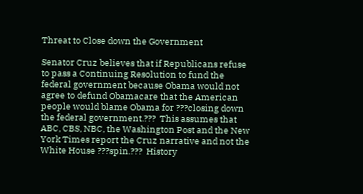Threat to Close down the Government

Senator Cruz believes that if Republicans refuse to pass a Continuing Resolution to fund the federal government because Obama would not agree to defund Obamacare that the American people would blame Obama for ???closing down the federal government.???  This assumes that ABC, CBS, NBC, the Washington Post and the New York Times report the Cruz narrative and not the White House ???spin.???  History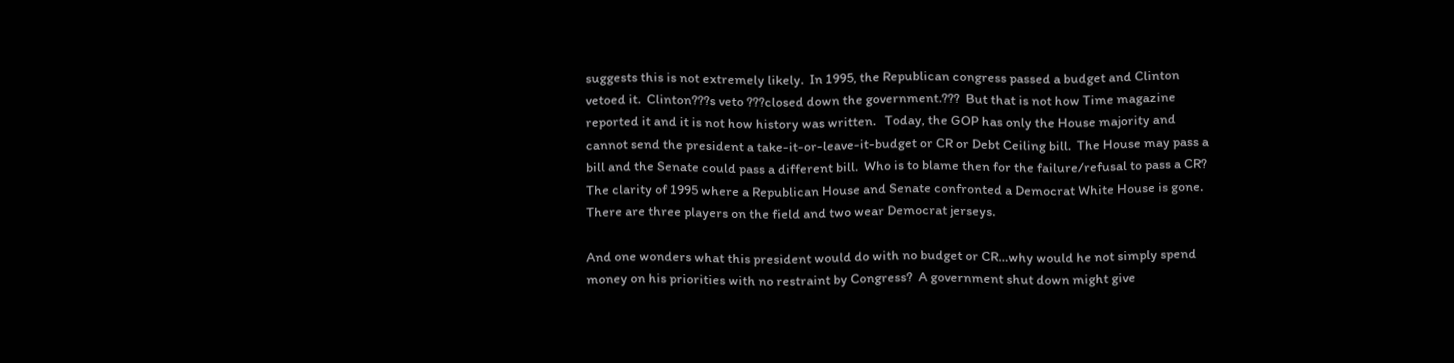suggests this is not extremely likely.  In 1995, the Republican congress passed a budget and Clinton vetoed it.  Clinton???s veto ???closed down the government.???  But that is not how Time magazine reported it and it is not how history was written.   Today, the GOP has only the House majority and cannot send the president a take-it-or-leave-it-budget or CR or Debt Ceiling bill.  The House may pass a bill and the Senate could pass a different bill.  Who is to blame then for the failure/refusal to pass a CR?  The clarity of 1995 where a Republican House and Senate confronted a Democrat White House is gone.  There are three players on the field and two wear Democrat jerseys.

And one wonders what this president would do with no budget or CR…why would he not simply spend money on his priorities with no restraint by Congress?  A government shut down might give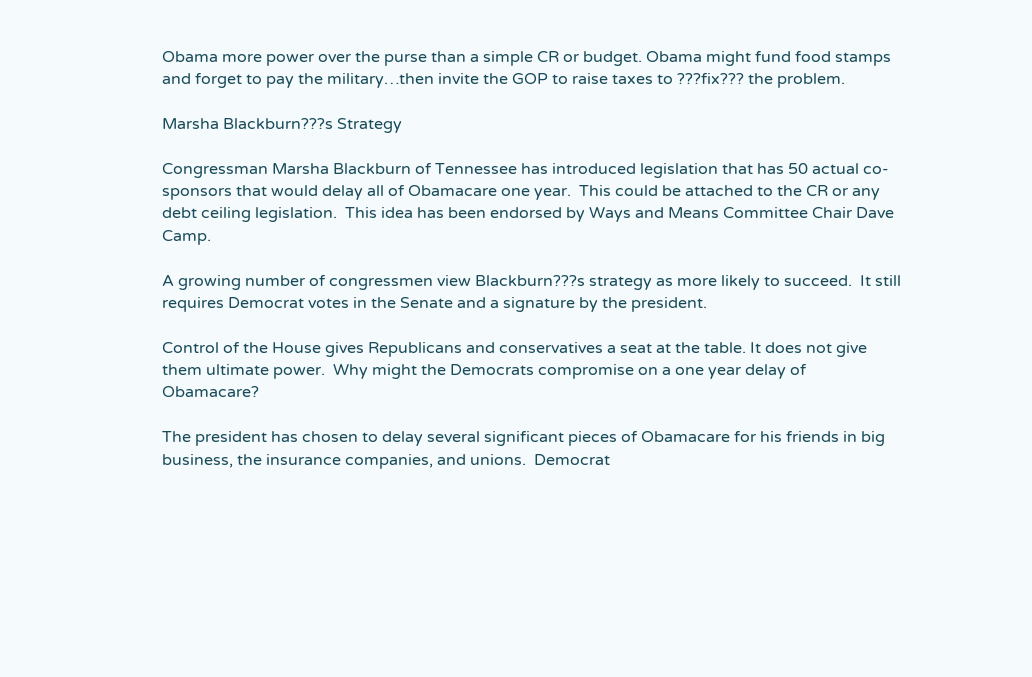Obama more power over the purse than a simple CR or budget. Obama might fund food stamps and forget to pay the military…then invite the GOP to raise taxes to ???fix??? the problem.

Marsha Blackburn???s Strategy

Congressman Marsha Blackburn of Tennessee has introduced legislation that has 50 actual co-sponsors that would delay all of Obamacare one year.  This could be attached to the CR or any debt ceiling legislation.  This idea has been endorsed by Ways and Means Committee Chair Dave Camp.

A growing number of congressmen view Blackburn???s strategy as more likely to succeed.  It still requires Democrat votes in the Senate and a signature by the president.

Control of the House gives Republicans and conservatives a seat at the table. It does not give them ultimate power.  Why might the Democrats compromise on a one year delay of Obamacare?

The president has chosen to delay several significant pieces of Obamacare for his friends in big business, the insurance companies, and unions.  Democrat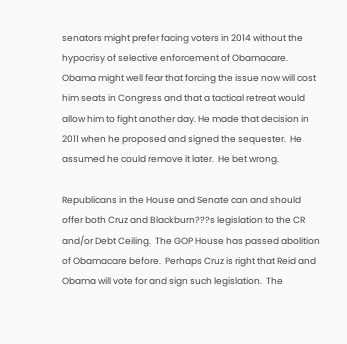senators might prefer facing voters in 2014 without the hypocrisy of selective enforcement of Obamacare.  Obama might well fear that forcing the issue now will cost him seats in Congress and that a tactical retreat would allow him to fight another day. He made that decision in 2011 when he proposed and signed the sequester.  He assumed he could remove it later.  He bet wrong.

Republicans in the House and Senate can and should offer both Cruz and Blackburn???s legislation to the CR and/or Debt Ceiling.  The GOP House has passed abolition of Obamacare before.  Perhaps Cruz is right that Reid and Obama will vote for and sign such legislation.  The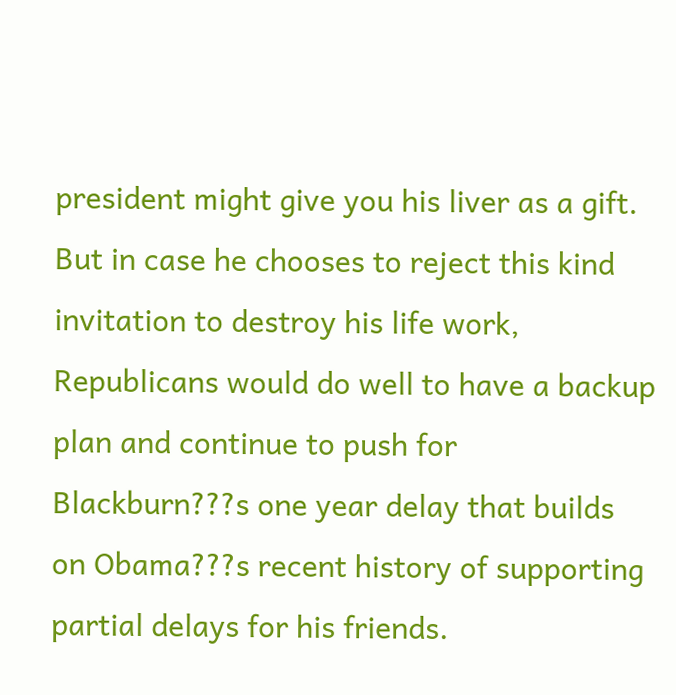president might give you his liver as a gift.  But in case he chooses to reject this kind invitation to destroy his life work, Republicans would do well to have a backup plan and continue to push for Blackburn???s one year delay that builds on Obama???s recent history of supporting partial delays for his friends.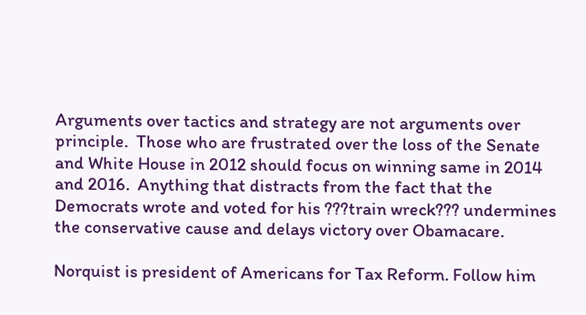Arguments over tactics and strategy are not arguments over principle.  Those who are frustrated over the loss of the Senate and White House in 2012 should focus on winning same in 2014 and 2016.  Anything that distracts from the fact that the Democrats wrote and voted for his ???train wreck??? undermines the conservative cause and delays victory over Obamacare.

Norquist is president of Americans for Tax Reform. Follow him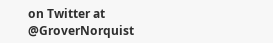on Twitter at @GroverNorquist